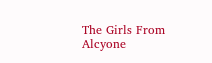The Girls From Alcyone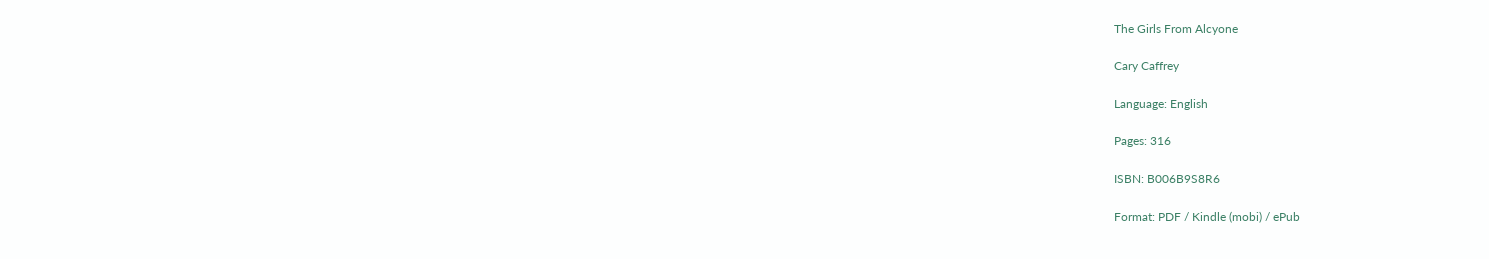The Girls From Alcyone

Cary Caffrey

Language: English

Pages: 316

ISBN: B006B9S8R6

Format: PDF / Kindle (mobi) / ePub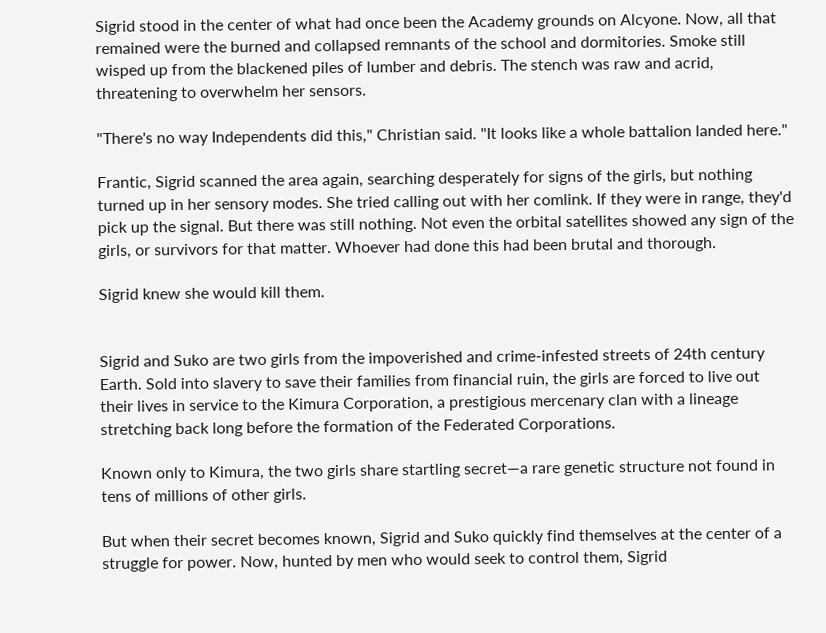Sigrid stood in the center of what had once been the Academy grounds on Alcyone. Now, all that remained were the burned and collapsed remnants of the school and dormitories. Smoke still wisped up from the blackened piles of lumber and debris. The stench was raw and acrid, threatening to overwhelm her sensors.

"There's no way Independents did this," Christian said. "It looks like a whole battalion landed here."

Frantic, Sigrid scanned the area again, searching desperately for signs of the girls, but nothing turned up in her sensory modes. She tried calling out with her comlink. If they were in range, they'd pick up the signal. But there was still nothing. Not even the orbital satellites showed any sign of the girls, or survivors for that matter. Whoever had done this had been brutal and thorough.

Sigrid knew she would kill them.


Sigrid and Suko are two girls from the impoverished and crime-infested streets of 24th century Earth. Sold into slavery to save their families from financial ruin, the girls are forced to live out their lives in service to the Kimura Corporation, a prestigious mercenary clan with a lineage stretching back long before the formation of the Federated Corporations.

Known only to Kimura, the two girls share startling secret—a rare genetic structure not found in tens of millions of other girls.

But when their secret becomes known, Sigrid and Suko quickly find themselves at the center of a struggle for power. Now, hunted by men who would seek to control them, Sigrid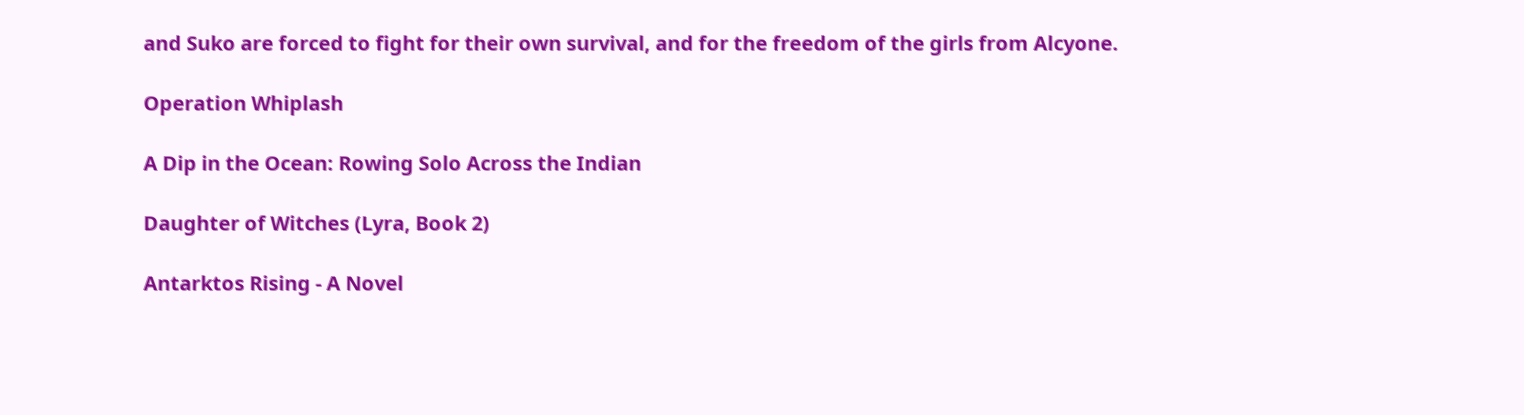and Suko are forced to fight for their own survival, and for the freedom of the girls from Alcyone.

Operation Whiplash

A Dip in the Ocean: Rowing Solo Across the Indian

Daughter of Witches (Lyra, Book 2)

Antarktos Rising - A Novel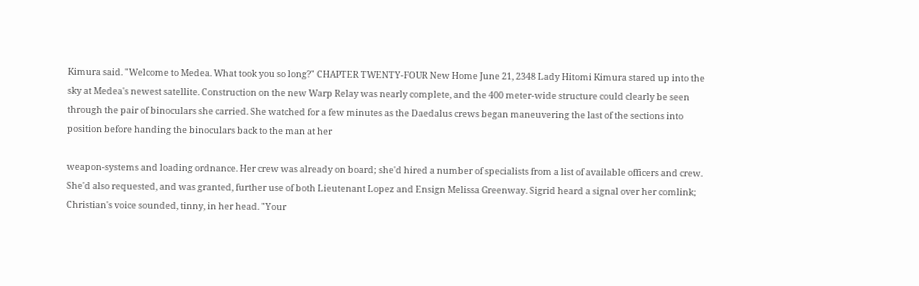Kimura said. "Welcome to Medea. What took you so long?" CHAPTER TWENTY-FOUR New Home June 21, 2348 Lady Hitomi Kimura stared up into the sky at Medea's newest satellite. Construction on the new Warp Relay was nearly complete, and the 400 meter-wide structure could clearly be seen through the pair of binoculars she carried. She watched for a few minutes as the Daedalus crews began maneuvering the last of the sections into position before handing the binoculars back to the man at her

weapon-systems and loading ordnance. Her crew was already on board; she'd hired a number of specialists from a list of available officers and crew. She'd also requested, and was granted, further use of both Lieutenant Lopez and Ensign Melissa Greenway. Sigrid heard a signal over her comlink; Christian's voice sounded, tinny, in her head. "Your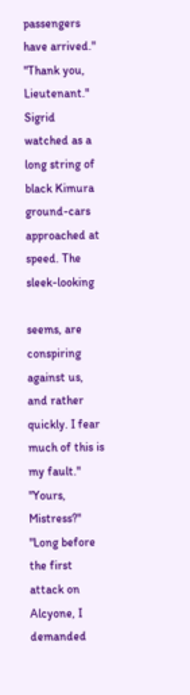passengers have arrived." "Thank you, Lieutenant." Sigrid watched as a long string of black Kimura ground-cars approached at speed. The sleek-looking

seems, are conspiring against us, and rather quickly. I fear much of this is my fault." "Yours, Mistress?" "Long before the first attack on Alcyone, I demanded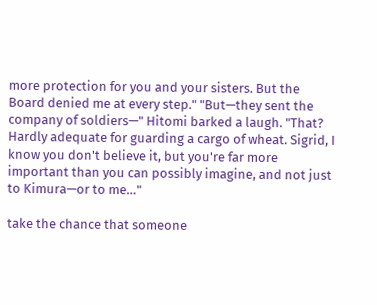more protection for you and your sisters. But the Board denied me at every step." "But—they sent the company of soldiers—" Hitomi barked a laugh. "That? Hardly adequate for guarding a cargo of wheat. Sigrid, I know you don't believe it, but you're far more important than you can possibly imagine, and not just to Kimura—or to me…"

take the chance that someone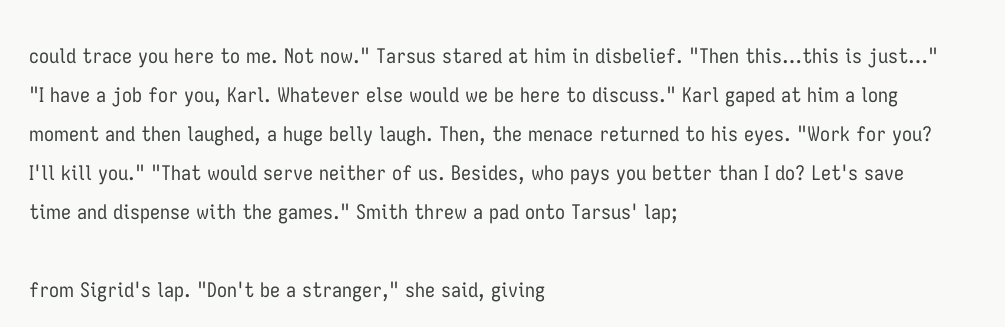could trace you here to me. Not now." Tarsus stared at him in disbelief. "Then this…this is just…" "I have a job for you, Karl. Whatever else would we be here to discuss." Karl gaped at him a long moment and then laughed, a huge belly laugh. Then, the menace returned to his eyes. "Work for you? I'll kill you." "That would serve neither of us. Besides, who pays you better than I do? Let's save time and dispense with the games." Smith threw a pad onto Tarsus' lap;

from Sigrid's lap. "Don't be a stranger," she said, giving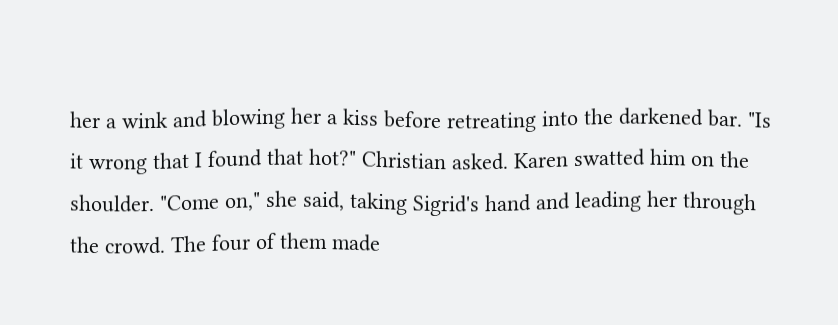her a wink and blowing her a kiss before retreating into the darkened bar. "Is it wrong that I found that hot?" Christian asked. Karen swatted him on the shoulder. "Come on," she said, taking Sigrid's hand and leading her through the crowd. The four of them made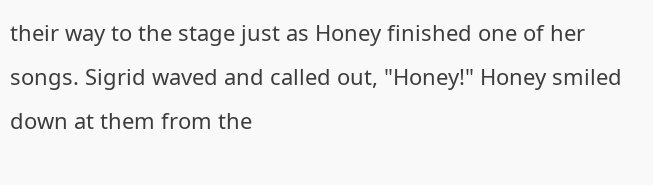their way to the stage just as Honey finished one of her songs. Sigrid waved and called out, "Honey!" Honey smiled down at them from the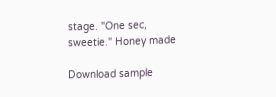stage. "One sec, sweetie." Honey made

Download sample